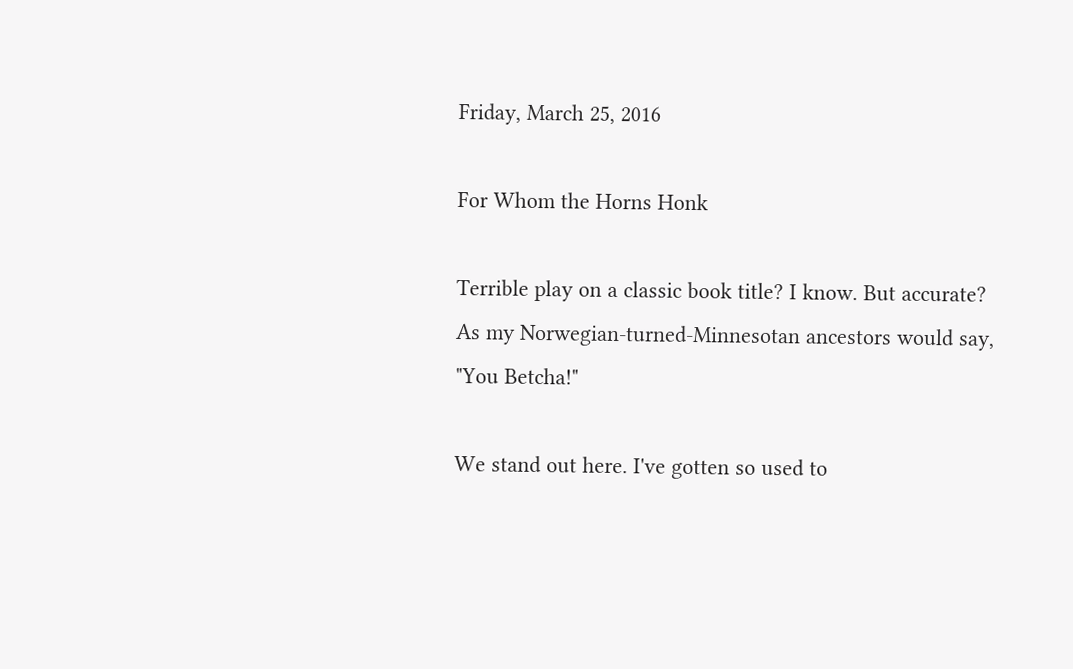Friday, March 25, 2016

For Whom the Horns Honk

Terrible play on a classic book title? I know. But accurate? As my Norwegian-turned-Minnesotan ancestors would say, "You Betcha!"

We stand out here. I've gotten so used to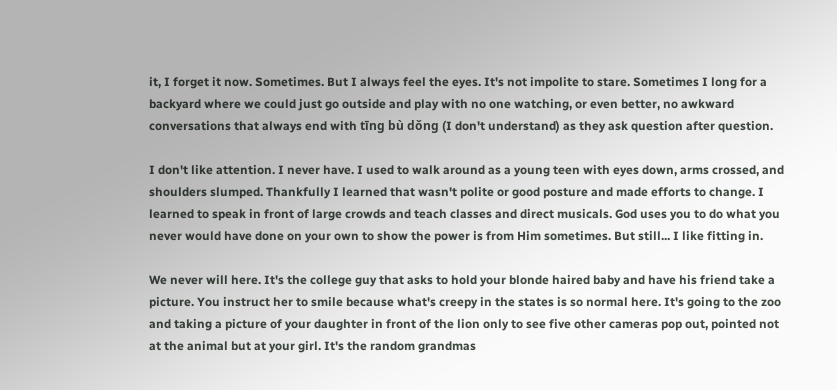it, I forget it now. Sometimes. But I always feel the eyes. It's not impolite to stare. Sometimes I long for a backyard where we could just go outside and play with no one watching, or even better, no awkward conversations that always end with tīng bù dǒng (I don't understand) as they ask question after question.

I don't like attention. I never have. I used to walk around as a young teen with eyes down, arms crossed, and shoulders slumped. Thankfully I learned that wasn't polite or good posture and made efforts to change. I learned to speak in front of large crowds and teach classes and direct musicals. God uses you to do what you never would have done on your own to show the power is from Him sometimes. But still... I like fitting in.

We never will here. It's the college guy that asks to hold your blonde haired baby and have his friend take a picture. You instruct her to smile because what's creepy in the states is so normal here. It's going to the zoo and taking a picture of your daughter in front of the lion only to see five other cameras pop out, pointed not at the animal but at your girl. It's the random grandmas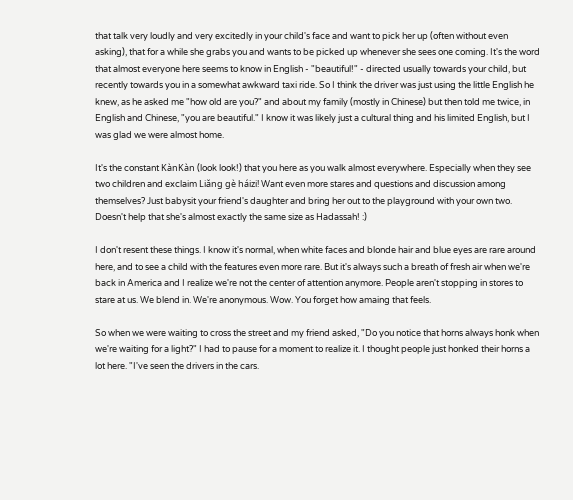that talk very loudly and very excitedly in your child's face and want to pick her up (often without even asking), that for a while she grabs you and wants to be picked up whenever she sees one coming. It's the word that almost everyone here seems to know in English - "beautiful!" - directed usually towards your child, but recently towards you in a somewhat awkward taxi ride. So I think the driver was just using the little English he knew, as he asked me "how old are you?" and about my family (mostly in Chinese) but then told me twice, in English and Chinese, "you are beautiful." I know it was likely just a cultural thing and his limited English, but I was glad we were almost home.

It's the constant KànKàn (look look!) that you here as you walk almost everywhere. Especially when they see two children and exclaim Liǎng gè háizi! Want even more stares and questions and discussion among themselves? Just babysit your friend's daughter and bring her out to the playground with your own two. Doesn't help that she's almost exactly the same size as Hadassah! :)

I don't resent these things. I know it's normal, when white faces and blonde hair and blue eyes are rare around here, and to see a child with the features even more rare. But it's always such a breath of fresh air when we're back in America and I realize we're not the center of attention anymore. People aren't stopping in stores to stare at us. We blend in. We're anonymous. Wow. You forget how amaing that feels.

So when we were waiting to cross the street and my friend asked, "Do you notice that horns always honk when we're waiting for a light?" I had to pause for a moment to realize it. I thought people just honked their horns a lot here. "I've seen the drivers in the cars.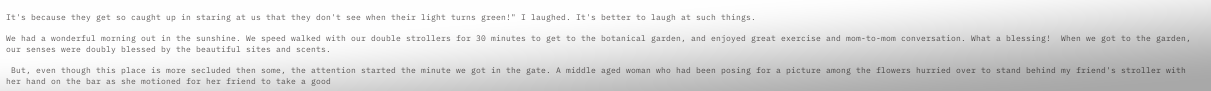It's because they get so caught up in staring at us that they don't see when their light turns green!" I laughed. It's better to laugh at such things.

We had a wonderful morning out in the sunshine. We speed walked with our double strollers for 30 minutes to get to the botanical garden, and enjoyed great exercise and mom-to-mom conversation. What a blessing!  When we got to the garden, our senses were doubly blessed by the beautiful sites and scents.

 But, even though this place is more secluded then some, the attention started the minute we got in the gate. A middle aged woman who had been posing for a picture among the flowers hurried over to stand behind my friend's stroller with her hand on the bar as she motioned for her friend to take a good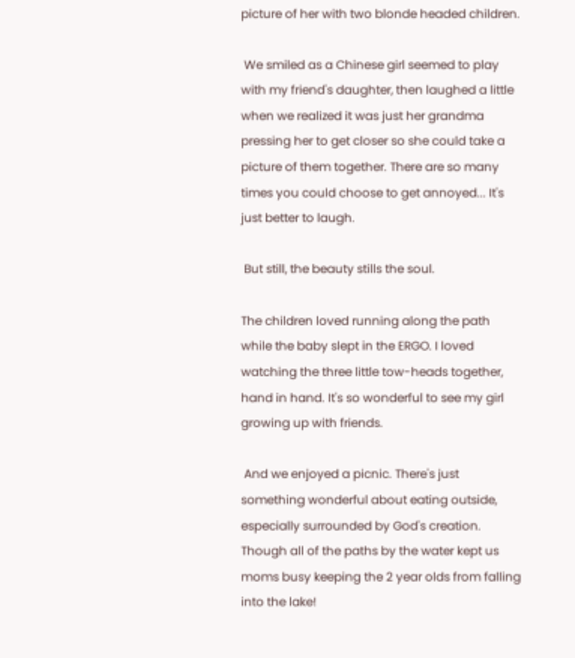picture of her with two blonde headed children.

 We smiled as a Chinese girl seemed to play with my friend's daughter, then laughed a little when we realized it was just her grandma pressing her to get closer so she could take a picture of them together. There are so many times you could choose to get annoyed... It's just better to laugh.

 But still, the beauty stills the soul.

The children loved running along the path while the baby slept in the ERGO. I loved watching the three little tow-heads together, hand in hand. It's so wonderful to see my girl growing up with friends.

 And we enjoyed a picnic. There's just something wonderful about eating outside, especially surrounded by God's creation. Though all of the paths by the water kept us moms busy keeping the 2 year olds from falling into the lake!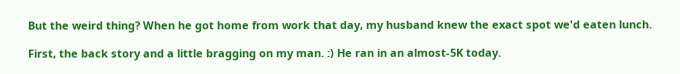But the weird thing? When he got home from work that day, my husband knew the exact spot we'd eaten lunch.

First, the back story and a little bragging on my man. :) He ran in an almost-5K today.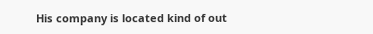His company is located kind of out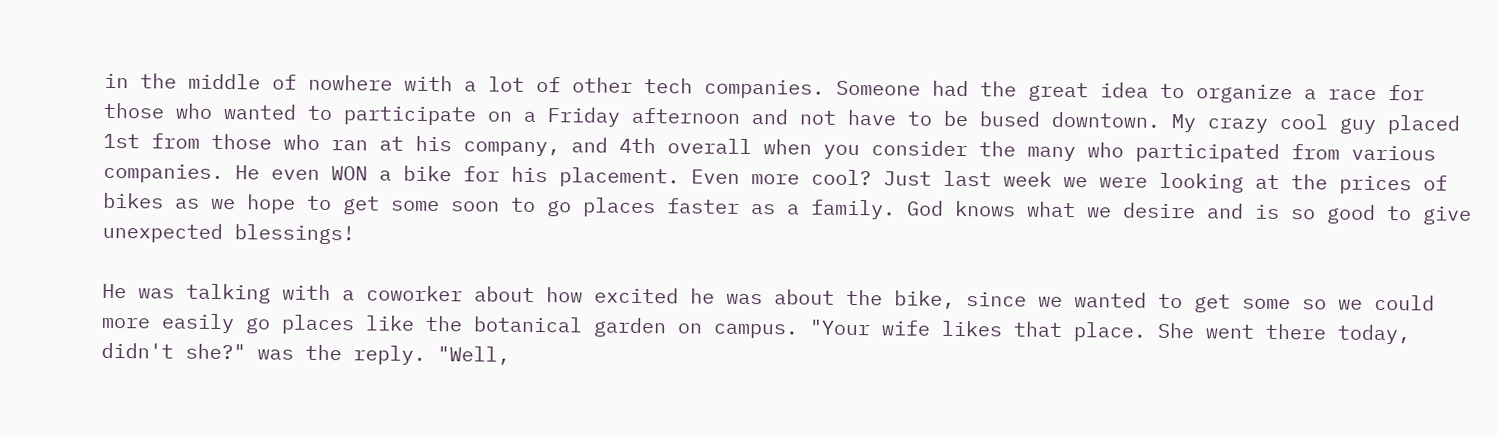in the middle of nowhere with a lot of other tech companies. Someone had the great idea to organize a race for those who wanted to participate on a Friday afternoon and not have to be bused downtown. My crazy cool guy placed 1st from those who ran at his company, and 4th overall when you consider the many who participated from various companies. He even WON a bike for his placement. Even more cool? Just last week we were looking at the prices of bikes as we hope to get some soon to go places faster as a family. God knows what we desire and is so good to give unexpected blessings!

He was talking with a coworker about how excited he was about the bike, since we wanted to get some so we could more easily go places like the botanical garden on campus. "Your wife likes that place. She went there today, didn't she?" was the reply. "Well,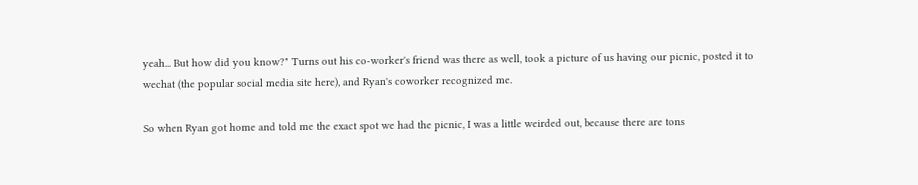yeah... But how did you know?" Turns out his co-worker's friend was there as well, took a picture of us having our picnic, posted it to wechat (the popular social media site here), and Ryan's coworker recognized me.

So when Ryan got home and told me the exact spot we had the picnic, I was a little weirded out, because there are tons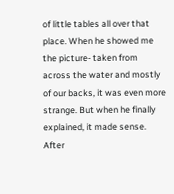of little tables all over that place. When he showed me the picture- taken from across the water and mostly of our backs, it was even more strange. But when he finally explained, it made sense. After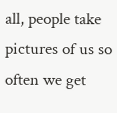all, people take pictures of us so often we get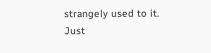strangely used to it. Just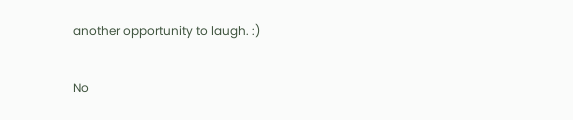another opportunity to laugh. :)

No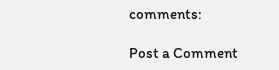comments:

Post a Comment